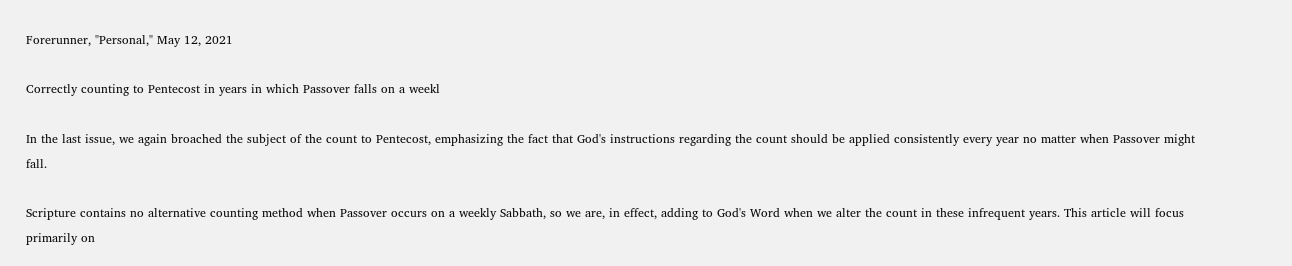Forerunner, "Personal," May 12, 2021

Correctly counting to Pentecost in years in which Passover falls on a weekl

In the last issue, we again broached the subject of the count to Pentecost, emphasizing the fact that God's instructions regarding the count should be applied consistently every year no matter when Passover might fall.

Scripture contains no alternative counting method when Passover occurs on a weekly Sabbath, so we are, in effect, adding to God's Word when we alter the count in these infrequent years. This article will focus primarily on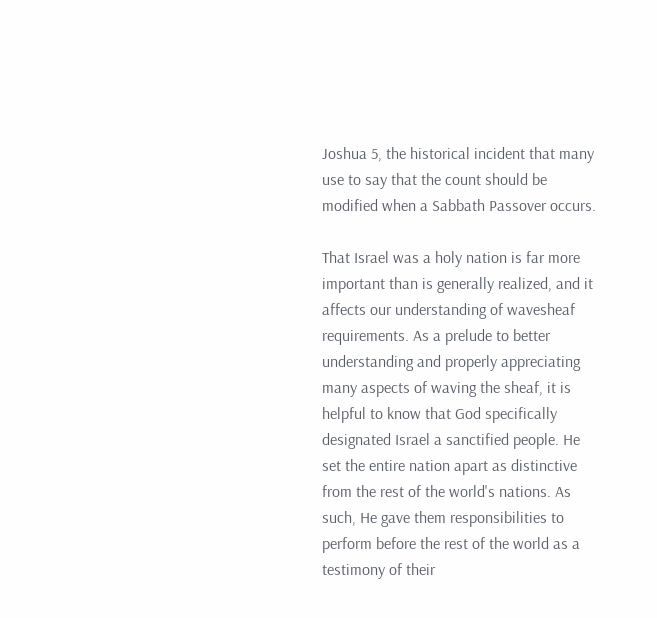Joshua 5, the historical incident that many use to say that the count should be modified when a Sabbath Passover occurs.

That Israel was a holy nation is far more important than is generally realized, and it affects our understanding of wavesheaf requirements. As a prelude to better understanding and properly appreciating many aspects of waving the sheaf, it is helpful to know that God specifically designated Israel a sanctified people. He set the entire nation apart as distinctive from the rest of the world's nations. As such, He gave them responsibilities to perform before the rest of the world as a testimony of their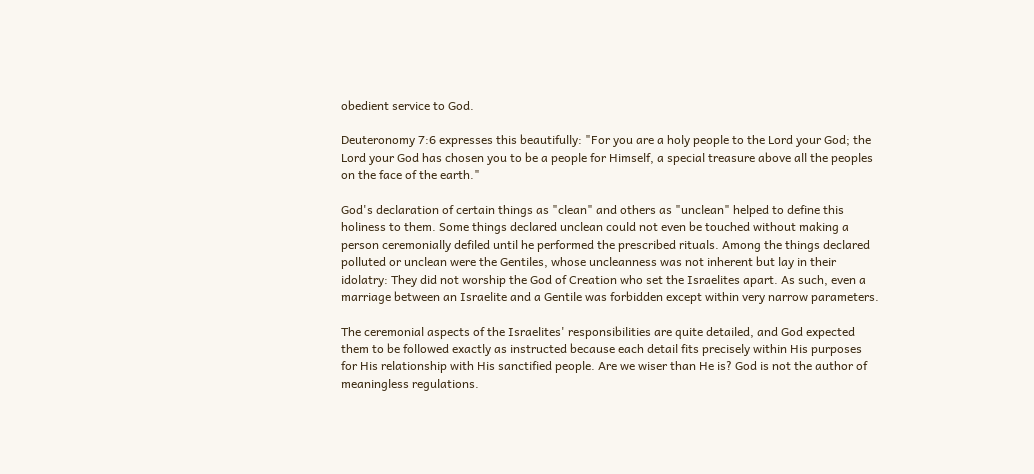obedient service to God.

Deuteronomy 7:6 expresses this beautifully: "For you are a holy people to the Lord your God; the Lord your God has chosen you to be a people for Himself, a special treasure above all the peoples on the face of the earth."

God's declaration of certain things as "clean" and others as "unclean" helped to define this holiness to them. Some things declared unclean could not even be touched without making a person ceremonially defiled until he performed the prescribed rituals. Among the things declared polluted or unclean were the Gentiles, whose uncleanness was not inherent but lay in their idolatry: They did not worship the God of Creation who set the Israelites apart. As such, even a marriage between an Israelite and a Gentile was forbidden except within very narrow parameters.

The ceremonial aspects of the Israelites' responsibilities are quite detailed, and God expected them to be followed exactly as instructed because each detail fits precisely within His purposes for His relationship with His sanctified people. Are we wiser than He is? God is not the author of meaningless regulations.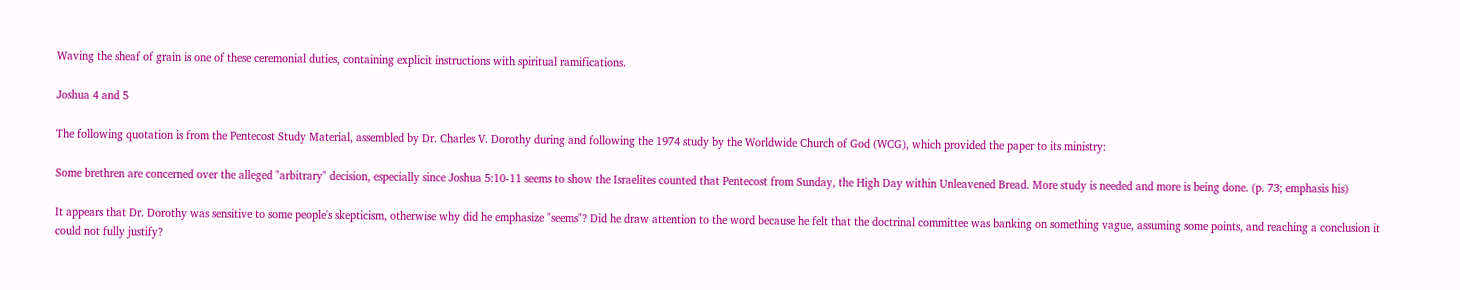Waving the sheaf of grain is one of these ceremonial duties, containing explicit instructions with spiritual ramifications.

Joshua 4 and 5

The following quotation is from the Pentecost Study Material, assembled by Dr. Charles V. Dorothy during and following the 1974 study by the Worldwide Church of God (WCG), which provided the paper to its ministry:

Some brethren are concerned over the alleged "arbitrary" decision, especially since Joshua 5:10-11 seems to show the Israelites counted that Pentecost from Sunday, the High Day within Unleavened Bread. More study is needed and more is being done. (p. 73; emphasis his)

It appears that Dr. Dorothy was sensitive to some people's skepticism, otherwise why did he emphasize "seems"? Did he draw attention to the word because he felt that the doctrinal committee was banking on something vague, assuming some points, and reaching a conclusion it could not fully justify?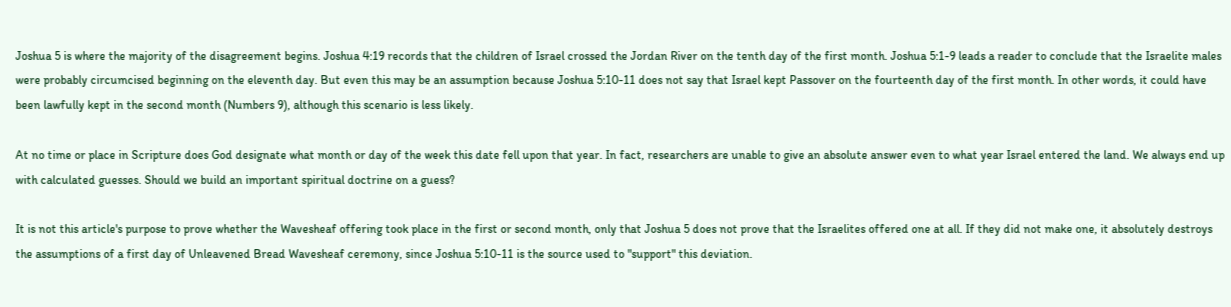Joshua 5 is where the majority of the disagreement begins. Joshua 4:19 records that the children of Israel crossed the Jordan River on the tenth day of the first month. Joshua 5:1-9 leads a reader to conclude that the Israelite males were probably circumcised beginning on the eleventh day. But even this may be an assumption because Joshua 5:10-11 does not say that Israel kept Passover on the fourteenth day of the first month. In other words, it could have been lawfully kept in the second month (Numbers 9), although this scenario is less likely.

At no time or place in Scripture does God designate what month or day of the week this date fell upon that year. In fact, researchers are unable to give an absolute answer even to what year Israel entered the land. We always end up with calculated guesses. Should we build an important spiritual doctrine on a guess?

It is not this article's purpose to prove whether the Wavesheaf offering took place in the first or second month, only that Joshua 5 does not prove that the Israelites offered one at all. If they did not make one, it absolutely destroys the assumptions of a first day of Unleavened Bread Wavesheaf ceremony, since Joshua 5:10-11 is the source used to "support" this deviation.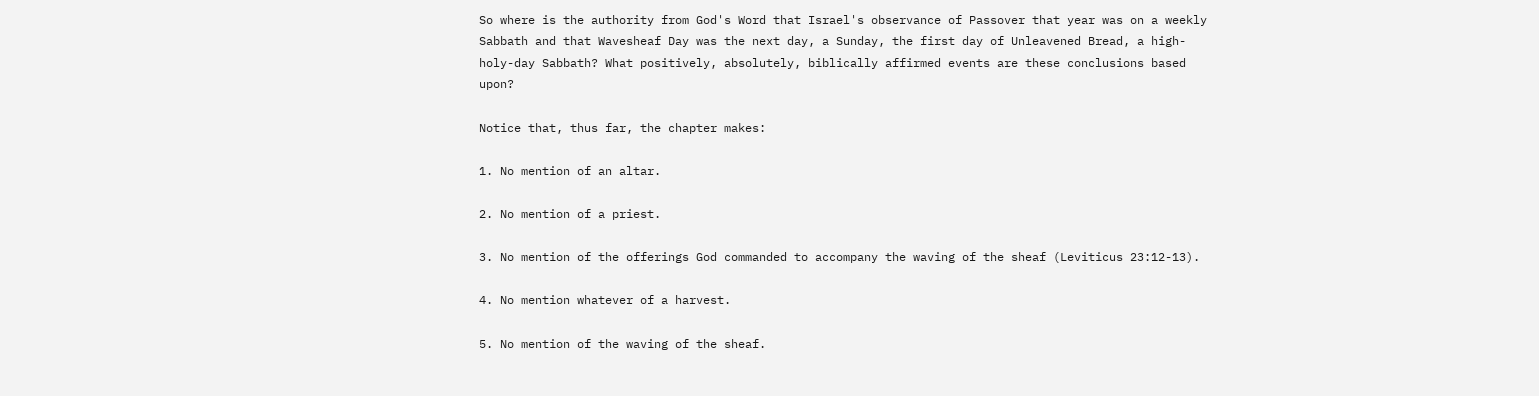So where is the authority from God's Word that Israel's observance of Passover that year was on a weekly Sabbath and that Wavesheaf Day was the next day, a Sunday, the first day of Unleavened Bread, a high-holy-day Sabbath? What positively, absolutely, biblically affirmed events are these conclusions based upon?

Notice that, thus far, the chapter makes:

1. No mention of an altar.

2. No mention of a priest.

3. No mention of the offerings God commanded to accompany the waving of the sheaf (Leviticus 23:12-13).

4. No mention whatever of a harvest.

5. No mention of the waving of the sheaf.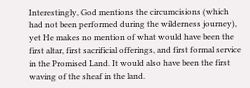Interestingly, God mentions the circumcisions (which had not been performed during the wilderness journey), yet He makes no mention of what would have been the first altar, first sacrificial offerings, and first formal service in the Promised Land. It would also have been the first waving of the sheaf in the land.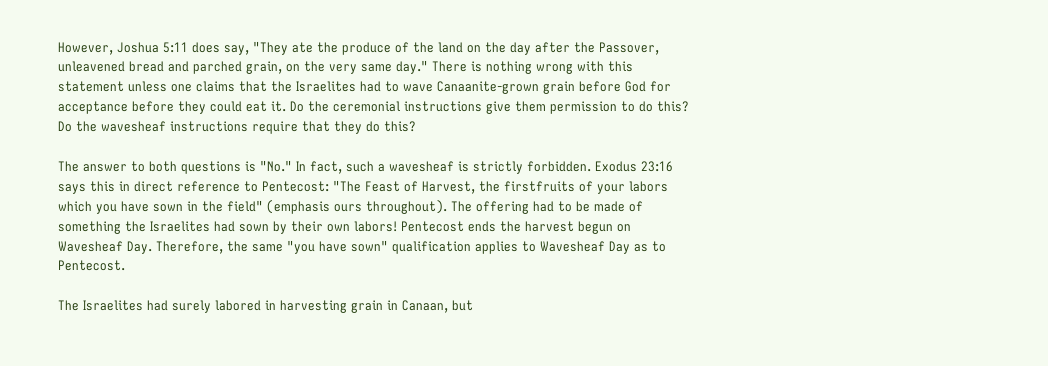However, Joshua 5:11 does say, "They ate the produce of the land on the day after the Passover, unleavened bread and parched grain, on the very same day." There is nothing wrong with this statement unless one claims that the Israelites had to wave Canaanite-grown grain before God for acceptance before they could eat it. Do the ceremonial instructions give them permission to do this? Do the wavesheaf instructions require that they do this?

The answer to both questions is "No." In fact, such a wavesheaf is strictly forbidden. Exodus 23:16 says this in direct reference to Pentecost: "The Feast of Harvest, the firstfruits of your labors which you have sown in the field" (emphasis ours throughout). The offering had to be made of something the Israelites had sown by their own labors! Pentecost ends the harvest begun on Wavesheaf Day. Therefore, the same "you have sown" qualification applies to Wavesheaf Day as to Pentecost.

The Israelites had surely labored in harvesting grain in Canaan, but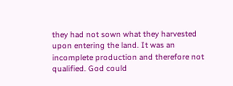they had not sown what they harvested upon entering the land. It was an incomplete production and therefore not qualified. God could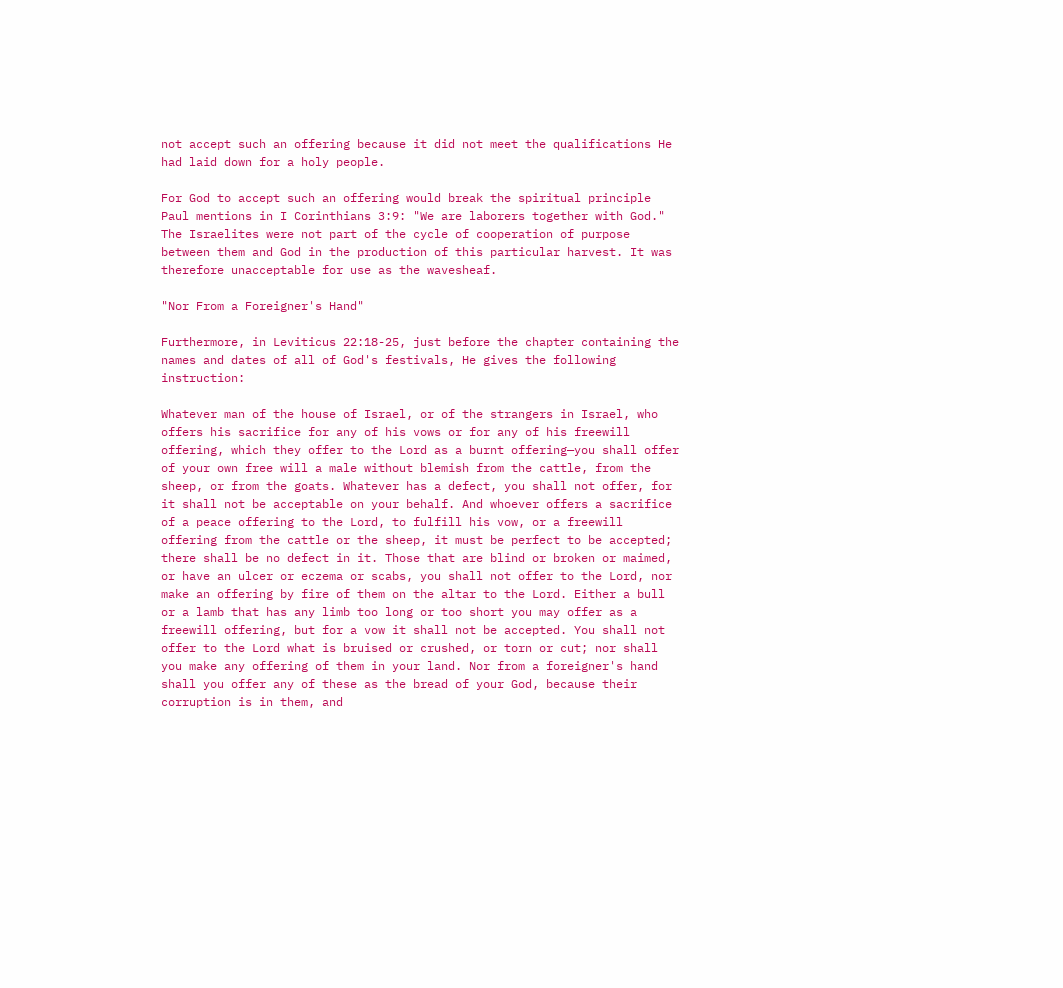not accept such an offering because it did not meet the qualifications He had laid down for a holy people.

For God to accept such an offering would break the spiritual principle Paul mentions in I Corinthians 3:9: "We are laborers together with God." The Israelites were not part of the cycle of cooperation of purpose between them and God in the production of this particular harvest. It was therefore unacceptable for use as the wavesheaf.

"Nor From a Foreigner's Hand"

Furthermore, in Leviticus 22:18-25, just before the chapter containing the names and dates of all of God's festivals, He gives the following instruction:

Whatever man of the house of Israel, or of the strangers in Israel, who offers his sacrifice for any of his vows or for any of his freewill offering, which they offer to the Lord as a burnt offering—you shall offer of your own free will a male without blemish from the cattle, from the sheep, or from the goats. Whatever has a defect, you shall not offer, for it shall not be acceptable on your behalf. And whoever offers a sacrifice of a peace offering to the Lord, to fulfill his vow, or a freewill offering from the cattle or the sheep, it must be perfect to be accepted; there shall be no defect in it. Those that are blind or broken or maimed, or have an ulcer or eczema or scabs, you shall not offer to the Lord, nor make an offering by fire of them on the altar to the Lord. Either a bull or a lamb that has any limb too long or too short you may offer as a freewill offering, but for a vow it shall not be accepted. You shall not offer to the Lord what is bruised or crushed, or torn or cut; nor shall you make any offering of them in your land. Nor from a foreigner's hand shall you offer any of these as the bread of your God, because their corruption is in them, and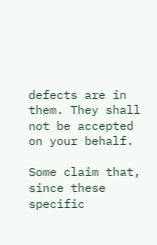defects are in them. They shall not be accepted on your behalf.

Some claim that, since these specific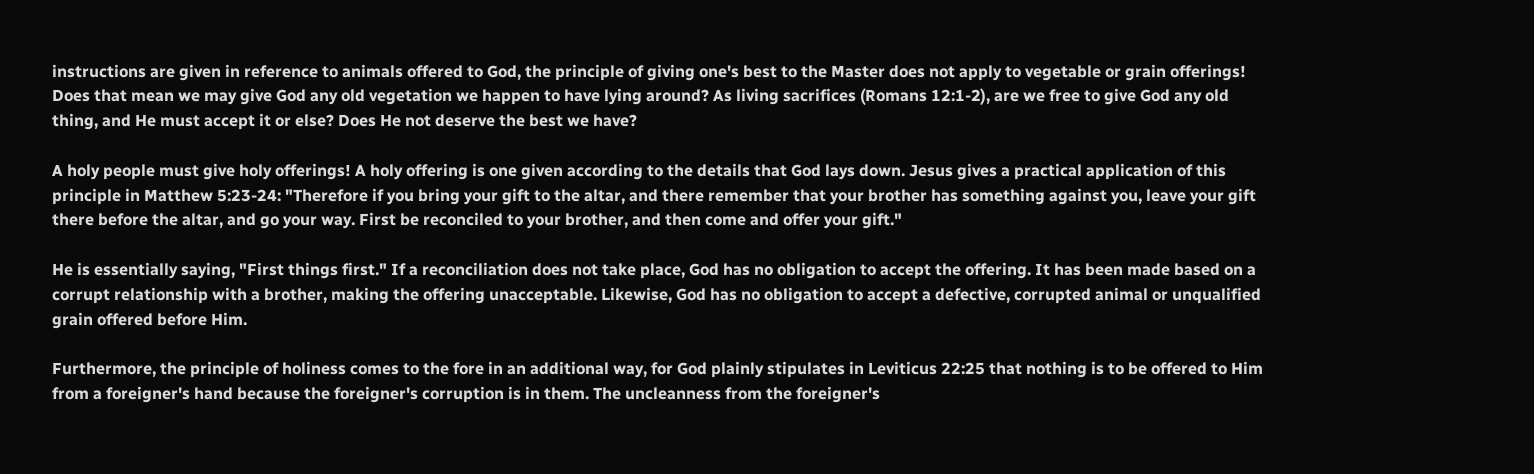instructions are given in reference to animals offered to God, the principle of giving one's best to the Master does not apply to vegetable or grain offerings! Does that mean we may give God any old vegetation we happen to have lying around? As living sacrifices (Romans 12:1-2), are we free to give God any old thing, and He must accept it or else? Does He not deserve the best we have?

A holy people must give holy offerings! A holy offering is one given according to the details that God lays down. Jesus gives a practical application of this principle in Matthew 5:23-24: "Therefore if you bring your gift to the altar, and there remember that your brother has something against you, leave your gift there before the altar, and go your way. First be reconciled to your brother, and then come and offer your gift."

He is essentially saying, "First things first." If a reconciliation does not take place, God has no obligation to accept the offering. It has been made based on a corrupt relationship with a brother, making the offering unacceptable. Likewise, God has no obligation to accept a defective, corrupted animal or unqualified grain offered before Him.

Furthermore, the principle of holiness comes to the fore in an additional way, for God plainly stipulates in Leviticus 22:25 that nothing is to be offered to Him from a foreigner's hand because the foreigner's corruption is in them. The uncleanness from the foreigner's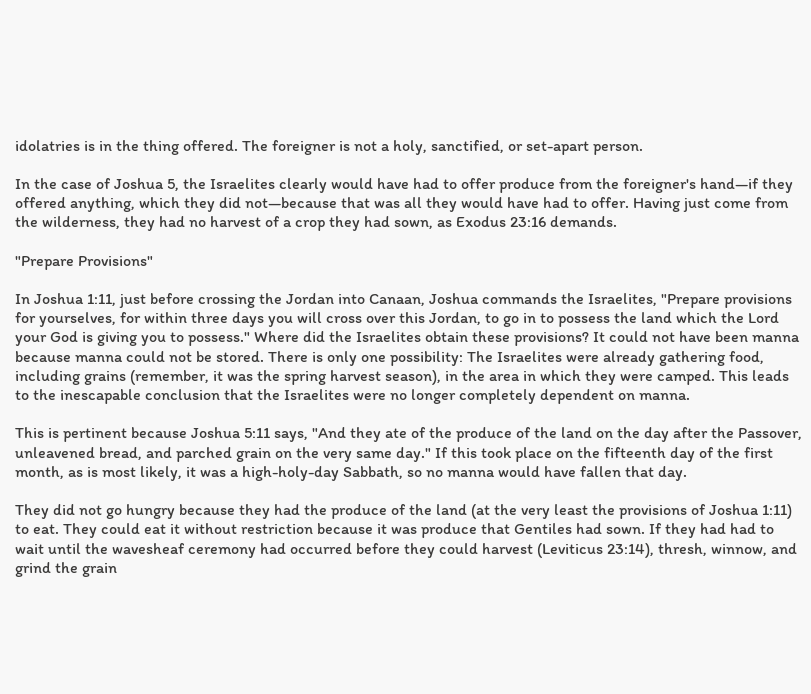idolatries is in the thing offered. The foreigner is not a holy, sanctified, or set-apart person.

In the case of Joshua 5, the Israelites clearly would have had to offer produce from the foreigner's hand—if they offered anything, which they did not—because that was all they would have had to offer. Having just come from the wilderness, they had no harvest of a crop they had sown, as Exodus 23:16 demands.

"Prepare Provisions"

In Joshua 1:11, just before crossing the Jordan into Canaan, Joshua commands the Israelites, "Prepare provisions for yourselves, for within three days you will cross over this Jordan, to go in to possess the land which the Lord your God is giving you to possess." Where did the Israelites obtain these provisions? It could not have been manna because manna could not be stored. There is only one possibility: The Israelites were already gathering food, including grains (remember, it was the spring harvest season), in the area in which they were camped. This leads to the inescapable conclusion that the Israelites were no longer completely dependent on manna.

This is pertinent because Joshua 5:11 says, "And they ate of the produce of the land on the day after the Passover, unleavened bread, and parched grain on the very same day." If this took place on the fifteenth day of the first month, as is most likely, it was a high-holy-day Sabbath, so no manna would have fallen that day.

They did not go hungry because they had the produce of the land (at the very least the provisions of Joshua 1:11) to eat. They could eat it without restriction because it was produce that Gentiles had sown. If they had had to wait until the wavesheaf ceremony had occurred before they could harvest (Leviticus 23:14), thresh, winnow, and grind the grain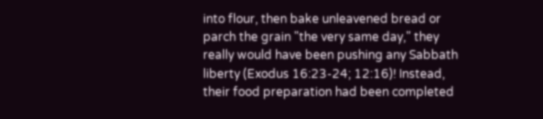into flour, then bake unleavened bread or parch the grain "the very same day," they really would have been pushing any Sabbath liberty (Exodus 16:23-24; 12:16)! Instead, their food preparation had been completed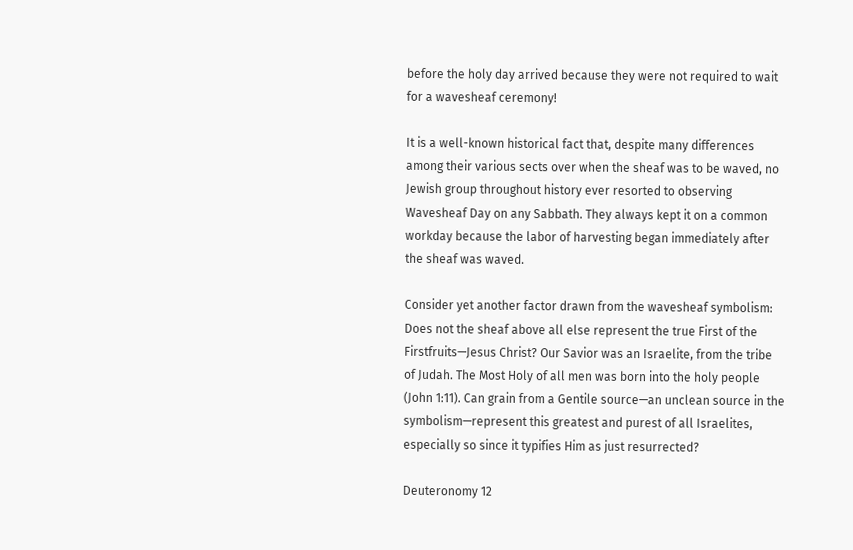before the holy day arrived because they were not required to wait for a wavesheaf ceremony!

It is a well-known historical fact that, despite many differences among their various sects over when the sheaf was to be waved, no Jewish group throughout history ever resorted to observing Wavesheaf Day on any Sabbath. They always kept it on a common workday because the labor of harvesting began immediately after the sheaf was waved.

Consider yet another factor drawn from the wavesheaf symbolism: Does not the sheaf above all else represent the true First of the Firstfruits—Jesus Christ? Our Savior was an Israelite, from the tribe of Judah. The Most Holy of all men was born into the holy people (John 1:11). Can grain from a Gentile source—an unclean source in the symbolism—represent this greatest and purest of all Israelites, especially so since it typifies Him as just resurrected?

Deuteronomy 12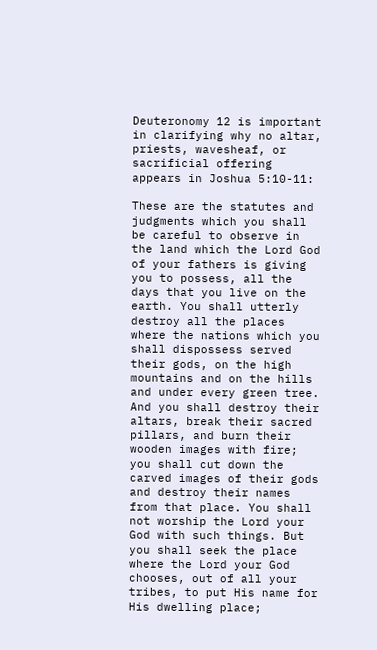Deuteronomy 12 is important in clarifying why no altar, priests, wavesheaf, or sacrificial offering appears in Joshua 5:10-11:

These are the statutes and judgments which you shall be careful to observe in the land which the Lord God of your fathers is giving you to possess, all the days that you live on the earth. You shall utterly destroy all the places where the nations which you shall dispossess served their gods, on the high mountains and on the hills and under every green tree. And you shall destroy their altars, break their sacred pillars, and burn their wooden images with fire; you shall cut down the carved images of their gods and destroy their names from that place. You shall not worship the Lord your God with such things. But you shall seek the place where the Lord your God chooses, out of all your tribes, to put His name for His dwelling place;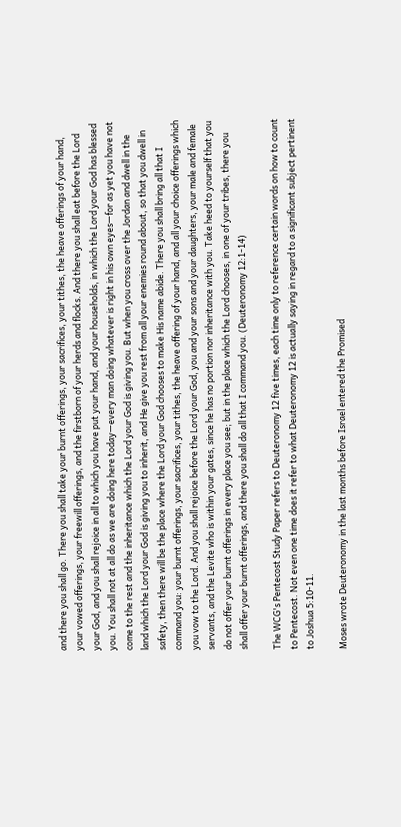and there you shall go. There you shall take your burnt offerings, your sacrifices, your tithes, the heave offerings of your hand, your vowed offerings, your freewill offerings, and the firstborn of your herds and flocks. And there you shall eat before the Lord your God, and you shall rejoice in all to which you have put your hand, and your households, in which the Lord your God has blessed you. You shall not at all do as we are doing here today—every man doing whatever is right in his own eyes—for as yet you have not come to the rest and the inheritance which the Lord your God is giving you. But when you cross over the Jordan and dwell in the land which the Lord your God is giving you to inherit, and He give you rest from all your enemies round about, so that you dwell in safety, then there will be the place where the Lord your God chooses to make His name abide. There you shall bring all that I command you: your burnt offerings, your sacrifices, your tithes, the heave offering of your hand, and all your choice offerings which you vow to the Lord. And you shall rejoice before the Lord your God, you and your sons and your daughters, your male and female servants, and the Levite who is within your gates, since he has no portion nor inheritance with you. Take heed to yourself that you do not offer your burnt offerings in every place you see; but in the place which the Lord chooses, in one of your tribes, there you shall offer your burnt offerings, and there you shall do all that I command you. (Deuteronomy 12:1-14)

The WCG's Pentecost Study Paper refers to Deuteronomy 12 five times, each time only to reference certain words on how to count to Pentecost. Not even one time does it refer to what Deuteronomy 12 is actually saying in regard to a significant subject pertinent to Joshua 5:10-11.

Moses wrote Deuteronomy in the last months before Israel entered the Promised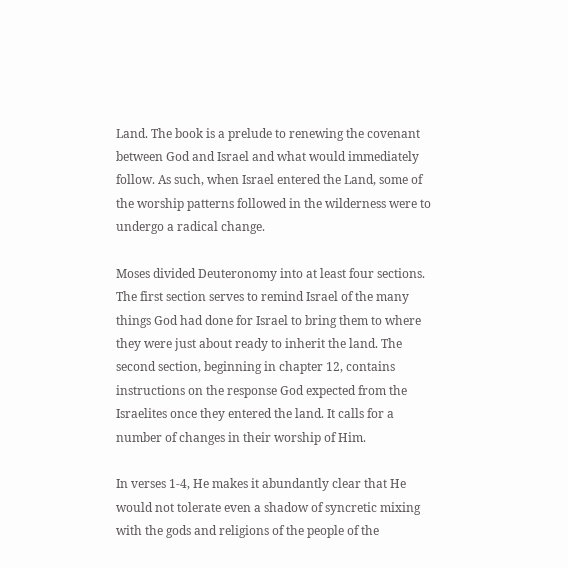Land. The book is a prelude to renewing the covenant between God and Israel and what would immediately follow. As such, when Israel entered the Land, some of the worship patterns followed in the wilderness were to undergo a radical change.

Moses divided Deuteronomy into at least four sections. The first section serves to remind Israel of the many things God had done for Israel to bring them to where they were just about ready to inherit the land. The second section, beginning in chapter 12, contains instructions on the response God expected from the Israelites once they entered the land. It calls for a number of changes in their worship of Him.

In verses 1-4, He makes it abundantly clear that He would not tolerate even a shadow of syncretic mixing with the gods and religions of the people of the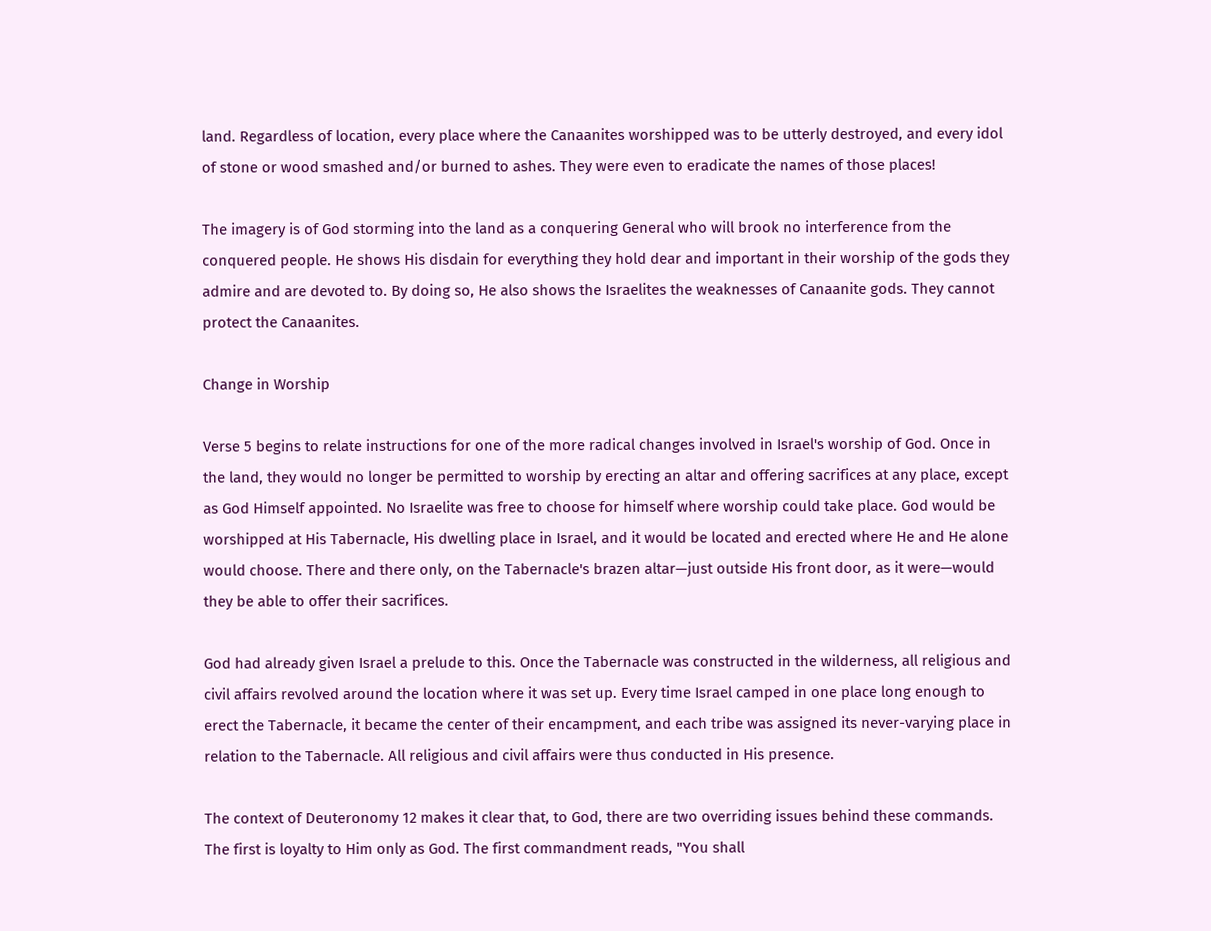land. Regardless of location, every place where the Canaanites worshipped was to be utterly destroyed, and every idol of stone or wood smashed and/or burned to ashes. They were even to eradicate the names of those places!

The imagery is of God storming into the land as a conquering General who will brook no interference from the conquered people. He shows His disdain for everything they hold dear and important in their worship of the gods they admire and are devoted to. By doing so, He also shows the Israelites the weaknesses of Canaanite gods. They cannot protect the Canaanites.

Change in Worship

Verse 5 begins to relate instructions for one of the more radical changes involved in Israel's worship of God. Once in the land, they would no longer be permitted to worship by erecting an altar and offering sacrifices at any place, except as God Himself appointed. No Israelite was free to choose for himself where worship could take place. God would be worshipped at His Tabernacle, His dwelling place in Israel, and it would be located and erected where He and He alone would choose. There and there only, on the Tabernacle's brazen altar—just outside His front door, as it were—would they be able to offer their sacrifices.

God had already given Israel a prelude to this. Once the Tabernacle was constructed in the wilderness, all religious and civil affairs revolved around the location where it was set up. Every time Israel camped in one place long enough to erect the Tabernacle, it became the center of their encampment, and each tribe was assigned its never-varying place in relation to the Tabernacle. All religious and civil affairs were thus conducted in His presence.

The context of Deuteronomy 12 makes it clear that, to God, there are two overriding issues behind these commands. The first is loyalty to Him only as God. The first commandment reads, "You shall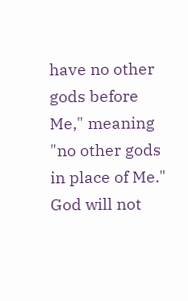have no other gods before Me," meaning "no other gods in place of Me." God will not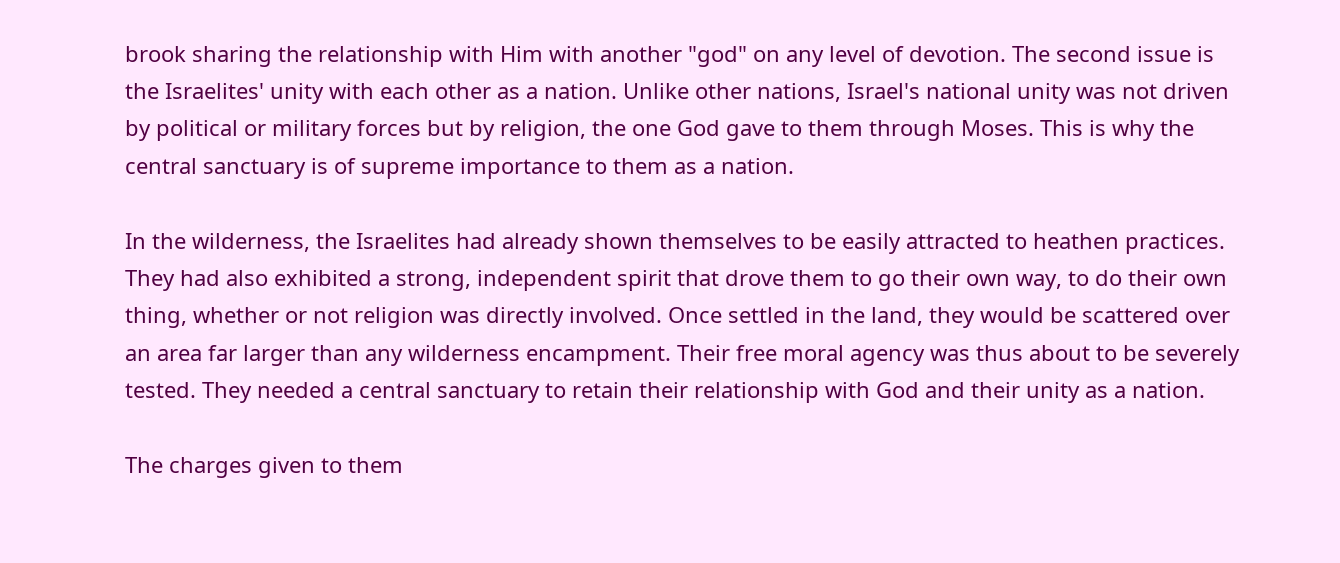brook sharing the relationship with Him with another "god" on any level of devotion. The second issue is the Israelites' unity with each other as a nation. Unlike other nations, Israel's national unity was not driven by political or military forces but by religion, the one God gave to them through Moses. This is why the central sanctuary is of supreme importance to them as a nation.

In the wilderness, the Israelites had already shown themselves to be easily attracted to heathen practices. They had also exhibited a strong, independent spirit that drove them to go their own way, to do their own thing, whether or not religion was directly involved. Once settled in the land, they would be scattered over an area far larger than any wilderness encampment. Their free moral agency was thus about to be severely tested. They needed a central sanctuary to retain their relationship with God and their unity as a nation.

The charges given to them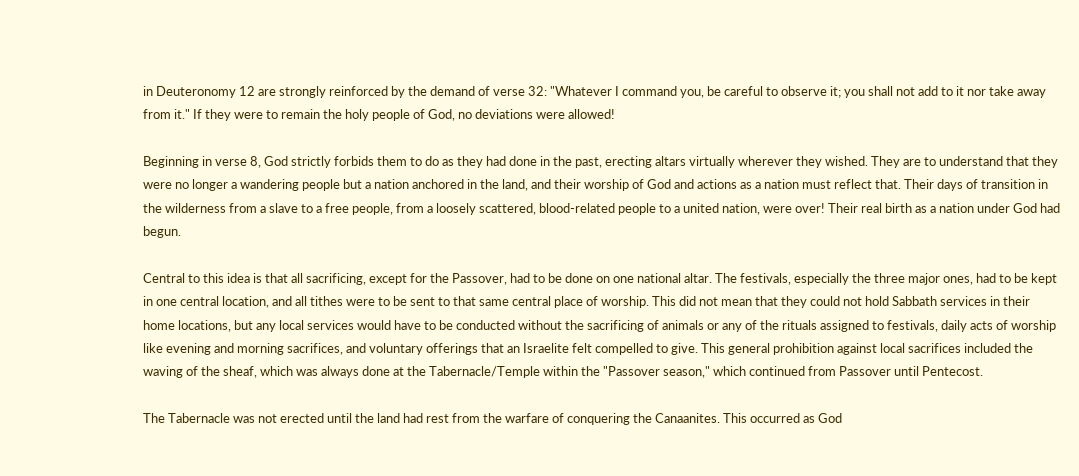in Deuteronomy 12 are strongly reinforced by the demand of verse 32: "Whatever I command you, be careful to observe it; you shall not add to it nor take away from it." If they were to remain the holy people of God, no deviations were allowed!

Beginning in verse 8, God strictly forbids them to do as they had done in the past, erecting altars virtually wherever they wished. They are to understand that they were no longer a wandering people but a nation anchored in the land, and their worship of God and actions as a nation must reflect that. Their days of transition in the wilderness from a slave to a free people, from a loosely scattered, blood-related people to a united nation, were over! Their real birth as a nation under God had begun.

Central to this idea is that all sacrificing, except for the Passover, had to be done on one national altar. The festivals, especially the three major ones, had to be kept in one central location, and all tithes were to be sent to that same central place of worship. This did not mean that they could not hold Sabbath services in their home locations, but any local services would have to be conducted without the sacrificing of animals or any of the rituals assigned to festivals, daily acts of worship like evening and morning sacrifices, and voluntary offerings that an Israelite felt compelled to give. This general prohibition against local sacrifices included the waving of the sheaf, which was always done at the Tabernacle/Temple within the "Passover season," which continued from Passover until Pentecost.

The Tabernacle was not erected until the land had rest from the warfare of conquering the Canaanites. This occurred as God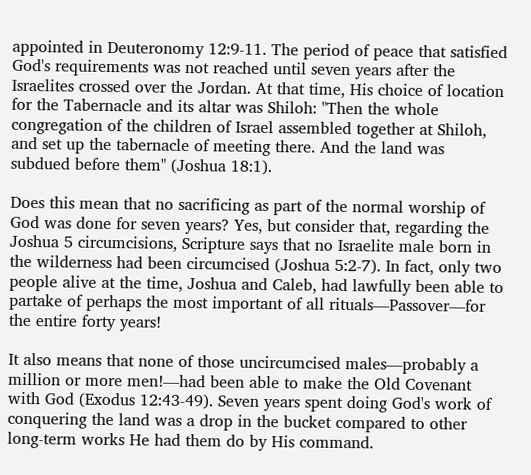appointed in Deuteronomy 12:9-11. The period of peace that satisfied God's requirements was not reached until seven years after the Israelites crossed over the Jordan. At that time, His choice of location for the Tabernacle and its altar was Shiloh: "Then the whole congregation of the children of Israel assembled together at Shiloh, and set up the tabernacle of meeting there. And the land was subdued before them" (Joshua 18:1).

Does this mean that no sacrificing as part of the normal worship of God was done for seven years? Yes, but consider that, regarding the Joshua 5 circumcisions, Scripture says that no Israelite male born in the wilderness had been circumcised (Joshua 5:2-7). In fact, only two people alive at the time, Joshua and Caleb, had lawfully been able to partake of perhaps the most important of all rituals—Passover—for the entire forty years!

It also means that none of those uncircumcised males—probably a million or more men!—had been able to make the Old Covenant with God (Exodus 12:43-49). Seven years spent doing God's work of conquering the land was a drop in the bucket compared to other long-term works He had them do by His command.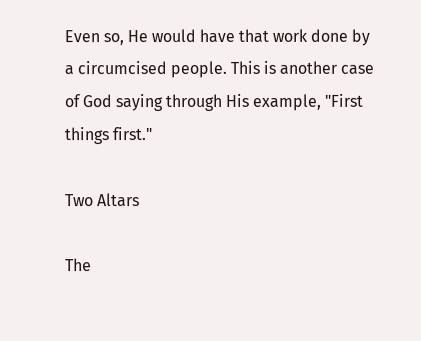Even so, He would have that work done by a circumcised people. This is another case of God saying through His example, "First things first."

Two Altars

The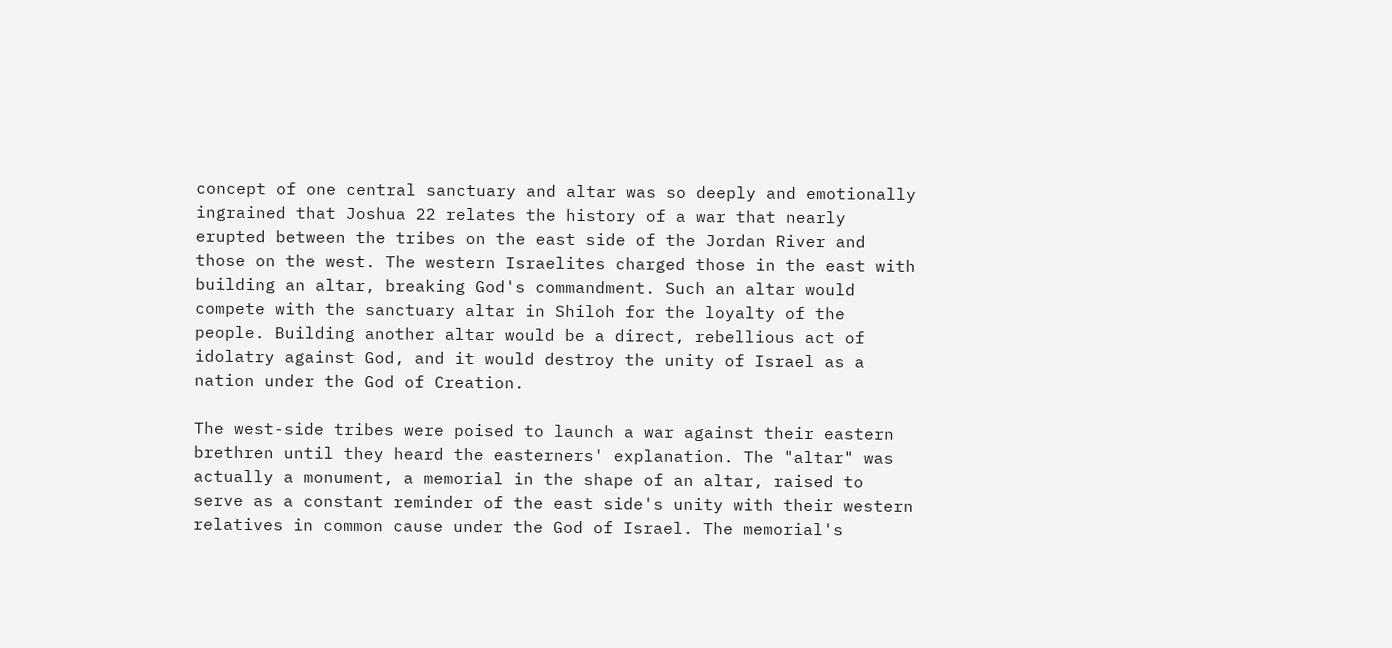concept of one central sanctuary and altar was so deeply and emotionally ingrained that Joshua 22 relates the history of a war that nearly erupted between the tribes on the east side of the Jordan River and those on the west. The western Israelites charged those in the east with building an altar, breaking God's commandment. Such an altar would compete with the sanctuary altar in Shiloh for the loyalty of the people. Building another altar would be a direct, rebellious act of idolatry against God, and it would destroy the unity of Israel as a nation under the God of Creation.

The west-side tribes were poised to launch a war against their eastern brethren until they heard the easterners' explanation. The "altar" was actually a monument, a memorial in the shape of an altar, raised to serve as a constant reminder of the east side's unity with their western relatives in common cause under the God of Israel. The memorial's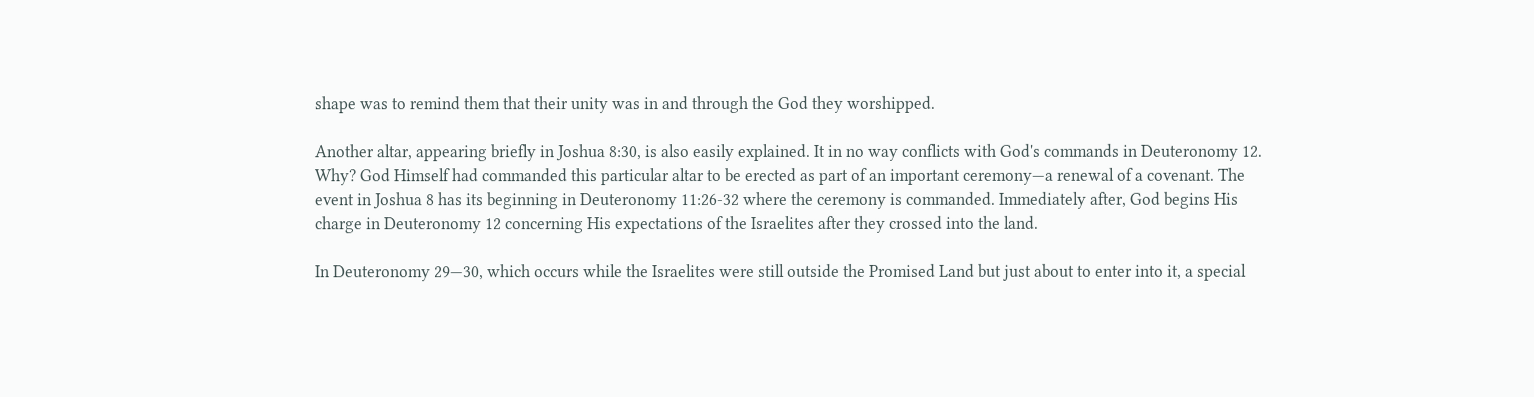shape was to remind them that their unity was in and through the God they worshipped.

Another altar, appearing briefly in Joshua 8:30, is also easily explained. It in no way conflicts with God's commands in Deuteronomy 12. Why? God Himself had commanded this particular altar to be erected as part of an important ceremony—a renewal of a covenant. The event in Joshua 8 has its beginning in Deuteronomy 11:26-32 where the ceremony is commanded. Immediately after, God begins His charge in Deuteronomy 12 concerning His expectations of the Israelites after they crossed into the land.

In Deuteronomy 29—30, which occurs while the Israelites were still outside the Promised Land but just about to enter into it, a special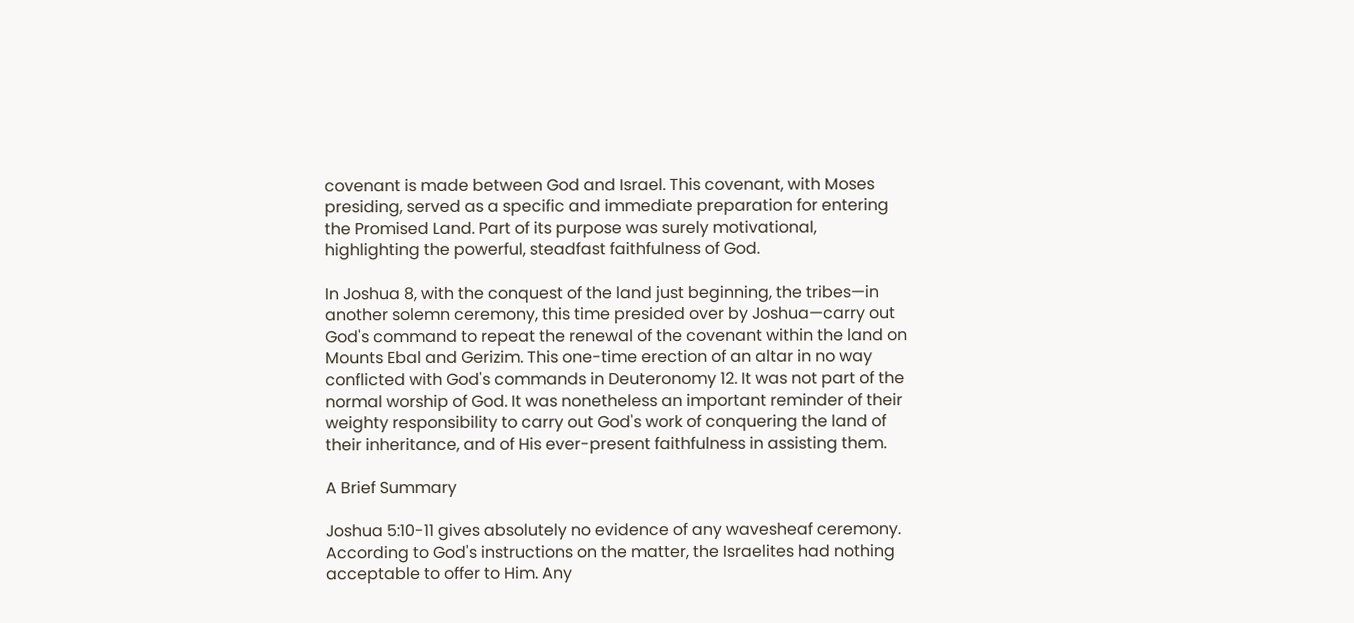covenant is made between God and Israel. This covenant, with Moses presiding, served as a specific and immediate preparation for entering the Promised Land. Part of its purpose was surely motivational, highlighting the powerful, steadfast faithfulness of God.

In Joshua 8, with the conquest of the land just beginning, the tribes—in another solemn ceremony, this time presided over by Joshua—carry out God's command to repeat the renewal of the covenant within the land on Mounts Ebal and Gerizim. This one-time erection of an altar in no way conflicted with God's commands in Deuteronomy 12. It was not part of the normal worship of God. It was nonetheless an important reminder of their weighty responsibility to carry out God's work of conquering the land of their inheritance, and of His ever-present faithfulness in assisting them.

A Brief Summary

Joshua 5:10-11 gives absolutely no evidence of any wavesheaf ceremony. According to God's instructions on the matter, the Israelites had nothing acceptable to offer to Him. Any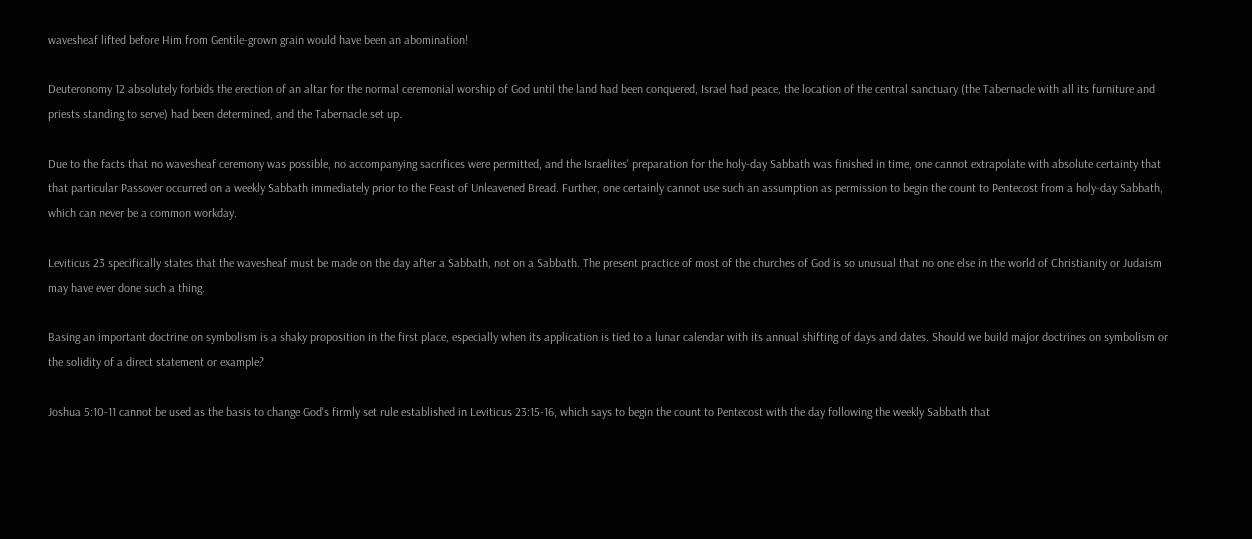wavesheaf lifted before Him from Gentile-grown grain would have been an abomination!

Deuteronomy 12 absolutely forbids the erection of an altar for the normal ceremonial worship of God until the land had been conquered, Israel had peace, the location of the central sanctuary (the Tabernacle with all its furniture and priests standing to serve) had been determined, and the Tabernacle set up.

Due to the facts that no wavesheaf ceremony was possible, no accompanying sacrifices were permitted, and the Israelites' preparation for the holy-day Sabbath was finished in time, one cannot extrapolate with absolute certainty that that particular Passover occurred on a weekly Sabbath immediately prior to the Feast of Unleavened Bread. Further, one certainly cannot use such an assumption as permission to begin the count to Pentecost from a holy-day Sabbath, which can never be a common workday.

Leviticus 23 specifically states that the wavesheaf must be made on the day after a Sabbath, not on a Sabbath. The present practice of most of the churches of God is so unusual that no one else in the world of Christianity or Judaism may have ever done such a thing.

Basing an important doctrine on symbolism is a shaky proposition in the first place, especially when its application is tied to a lunar calendar with its annual shifting of days and dates. Should we build major doctrines on symbolism or the solidity of a direct statement or example?

Joshua 5:10-11 cannot be used as the basis to change God's firmly set rule established in Leviticus 23:15-16, which says to begin the count to Pentecost with the day following the weekly Sabbath that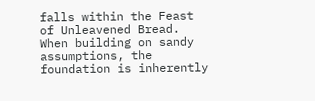falls within the Feast of Unleavened Bread. When building on sandy assumptions, the foundation is inherently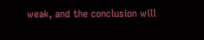weak, and the conclusion will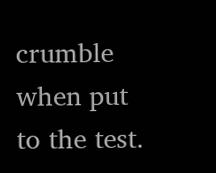crumble when put to the test.